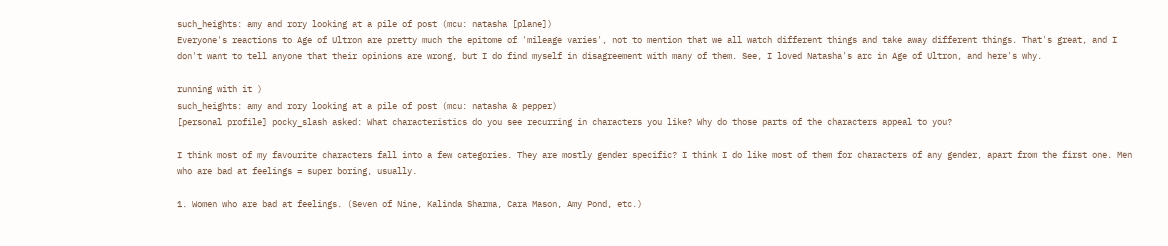such_heights: amy and rory looking at a pile of post (mcu: natasha [plane])
Everyone's reactions to Age of Ultron are pretty much the epitome of 'mileage varies', not to mention that we all watch different things and take away different things. That's great, and I don't want to tell anyone that their opinions are wrong, but I do find myself in disagreement with many of them. See, I loved Natasha's arc in Age of Ultron, and here's why.

running with it )
such_heights: amy and rory looking at a pile of post (mcu: natasha & pepper)
[personal profile] pocky_slash asked: What characteristics do you see recurring in characters you like? Why do those parts of the characters appeal to you?

I think most of my favourite characters fall into a few categories. They are mostly gender specific? I think I do like most of them for characters of any gender, apart from the first one. Men who are bad at feelings = super boring, usually.

1. Women who are bad at feelings. (Seven of Nine, Kalinda Sharma, Cara Mason, Amy Pond, etc.)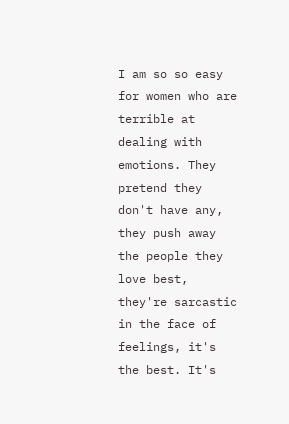I am so so easy for women who are terrible at dealing with emotions. They pretend they don't have any, they push away the people they love best, they're sarcastic in the face of feelings, it's the best. It's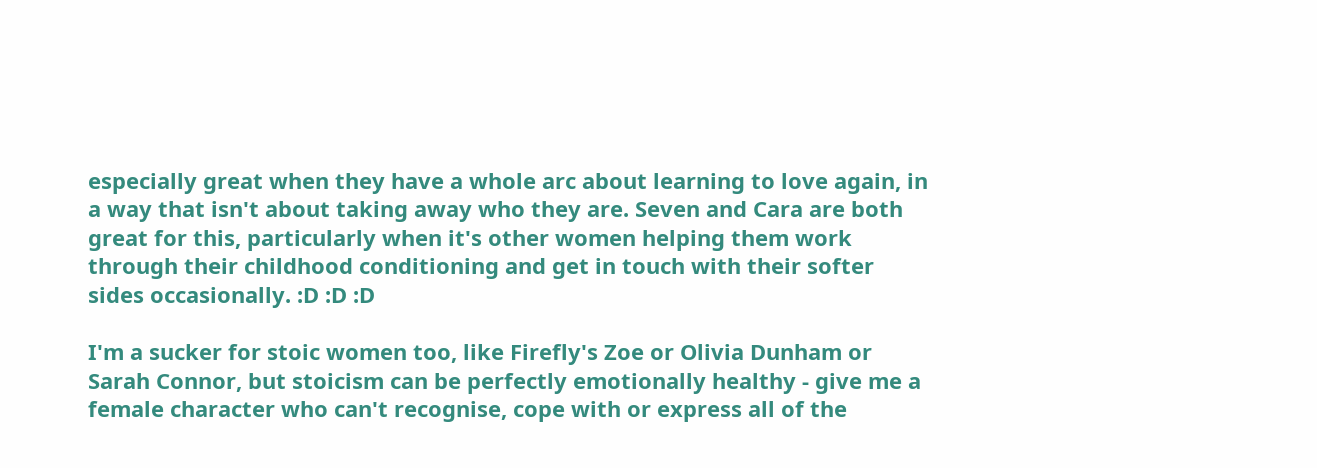especially great when they have a whole arc about learning to love again, in a way that isn't about taking away who they are. Seven and Cara are both great for this, particularly when it's other women helping them work through their childhood conditioning and get in touch with their softer sides occasionally. :D :D :D

I'm a sucker for stoic women too, like Firefly's Zoe or Olivia Dunham or Sarah Connor, but stoicism can be perfectly emotionally healthy - give me a female character who can't recognise, cope with or express all of the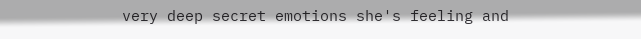very deep secret emotions she's feeling and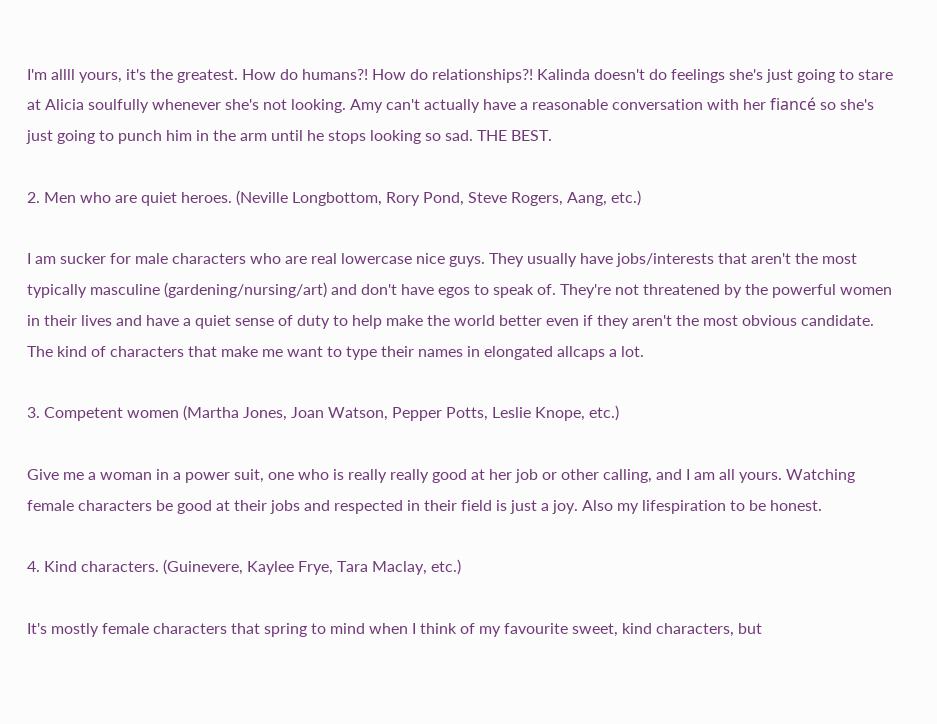I'm allll yours, it's the greatest. How do humans?! How do relationships?! Kalinda doesn't do feelings she's just going to stare at Alicia soulfully whenever she's not looking. Amy can't actually have a reasonable conversation with her fiancé so she's just going to punch him in the arm until he stops looking so sad. THE BEST.

2. Men who are quiet heroes. (Neville Longbottom, Rory Pond, Steve Rogers, Aang, etc.)

I am sucker for male characters who are real lowercase nice guys. They usually have jobs/interests that aren't the most typically masculine (gardening/nursing/art) and don't have egos to speak of. They're not threatened by the powerful women in their lives and have a quiet sense of duty to help make the world better even if they aren't the most obvious candidate. The kind of characters that make me want to type their names in elongated allcaps a lot.

3. Competent women (Martha Jones, Joan Watson, Pepper Potts, Leslie Knope, etc.)

Give me a woman in a power suit, one who is really really good at her job or other calling, and I am all yours. Watching female characters be good at their jobs and respected in their field is just a joy. Also my lifespiration to be honest.

4. Kind characters. (Guinevere, Kaylee Frye, Tara Maclay, etc.)

It's mostly female characters that spring to mind when I think of my favourite sweet, kind characters, but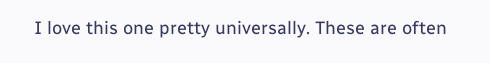I love this one pretty universally. These are often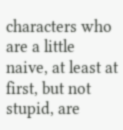characters who are a little naive, at least at first, but not stupid, are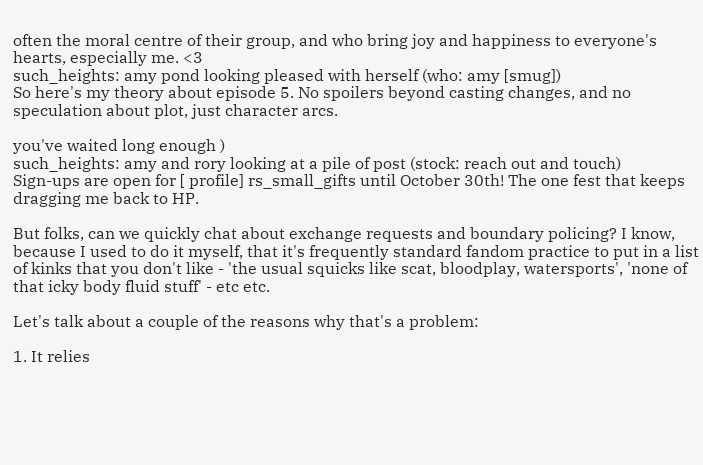often the moral centre of their group, and who bring joy and happiness to everyone's hearts, especially me. <3
such_heights: amy pond looking pleased with herself (who: amy [smug])
So here's my theory about episode 5. No spoilers beyond casting changes, and no speculation about plot, just character arcs.

you've waited long enough )
such_heights: amy and rory looking at a pile of post (stock: reach out and touch)
Sign-ups are open for [ profile] rs_small_gifts until October 30th! The one fest that keeps dragging me back to HP.

But folks, can we quickly chat about exchange requests and boundary policing? I know, because I used to do it myself, that it's frequently standard fandom practice to put in a list of kinks that you don't like - 'the usual squicks like scat, bloodplay, watersports', 'none of that icky body fluid stuff' - etc etc.

Let's talk about a couple of the reasons why that's a problem:

1. It relies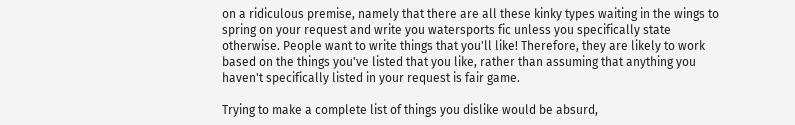on a ridiculous premise, namely that there are all these kinky types waiting in the wings to spring on your request and write you watersports fic unless you specifically state otherwise. People want to write things that you'll like! Therefore, they are likely to work based on the things you've listed that you like, rather than assuming that anything you haven't specifically listed in your request is fair game.

Trying to make a complete list of things you dislike would be absurd,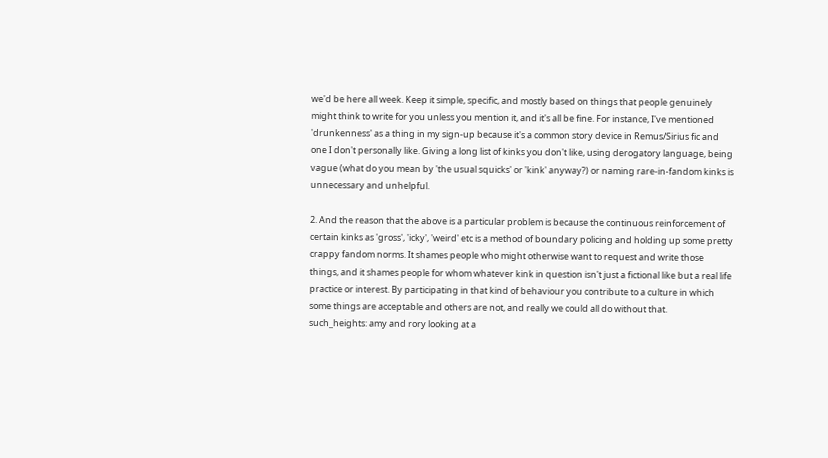we'd be here all week. Keep it simple, specific, and mostly based on things that people genuinely might think to write for you unless you mention it, and it's all be fine. For instance, I've mentioned 'drunkenness' as a thing in my sign-up because it's a common story device in Remus/Sirius fic and one I don't personally like. Giving a long list of kinks you don't like, using derogatory language, being vague (what do you mean by 'the usual squicks' or 'kink' anyway?) or naming rare-in-fandom kinks is unnecessary and unhelpful.

2. And the reason that the above is a particular problem is because the continuous reinforcement of certain kinks as 'gross', 'icky', 'weird' etc is a method of boundary policing and holding up some pretty crappy fandom norms. It shames people who might otherwise want to request and write those things, and it shames people for whom whatever kink in question isn't just a fictional like but a real life practice or interest. By participating in that kind of behaviour you contribute to a culture in which some things are acceptable and others are not, and really we could all do without that.
such_heights: amy and rory looking at a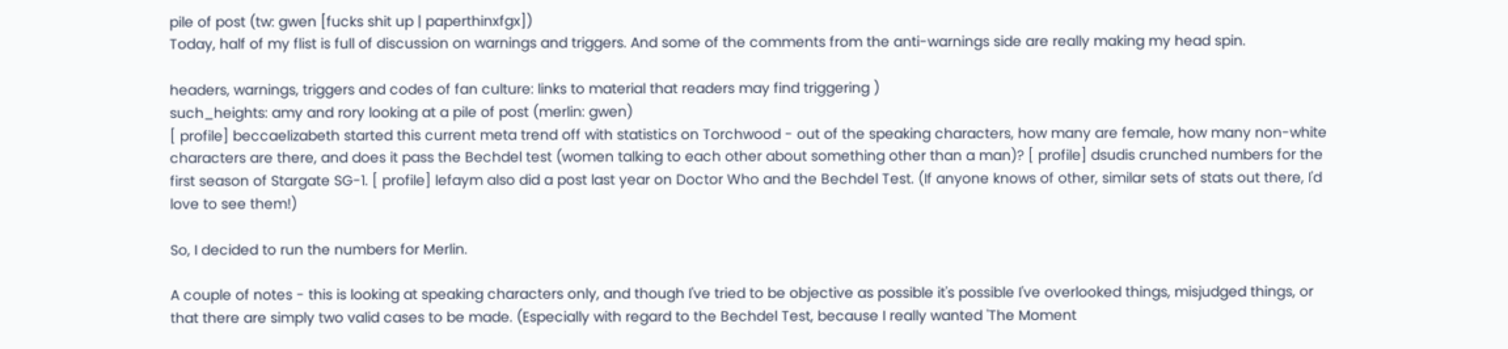pile of post (tw: gwen [fucks shit up | paperthinxfgx])
Today, half of my flist is full of discussion on warnings and triggers. And some of the comments from the anti-warnings side are really making my head spin.

headers, warnings, triggers and codes of fan culture: links to material that readers may find triggering )
such_heights: amy and rory looking at a pile of post (merlin: gwen)
[ profile] beccaelizabeth started this current meta trend off with statistics on Torchwood - out of the speaking characters, how many are female, how many non-white characters are there, and does it pass the Bechdel test (women talking to each other about something other than a man)? [ profile] dsudis crunched numbers for the first season of Stargate SG-1. [ profile] lefaym also did a post last year on Doctor Who and the Bechdel Test. (If anyone knows of other, similar sets of stats out there, I'd love to see them!)

So, I decided to run the numbers for Merlin.

A couple of notes - this is looking at speaking characters only, and though I've tried to be objective as possible it's possible I've overlooked things, misjudged things, or that there are simply two valid cases to be made. (Especially with regard to the Bechdel Test, because I really wanted 'The Moment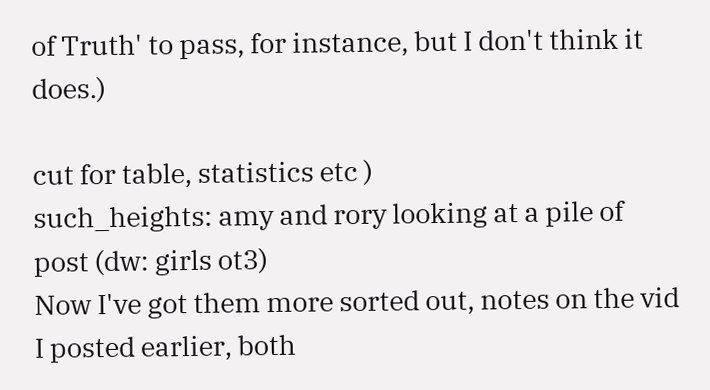of Truth' to pass, for instance, but I don't think it does.)

cut for table, statistics etc )
such_heights: amy and rory looking at a pile of post (dw: girls ot3)
Now I've got them more sorted out, notes on the vid I posted earlier, both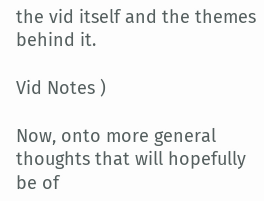the vid itself and the themes behind it.

Vid Notes )

Now, onto more general thoughts that will hopefully be of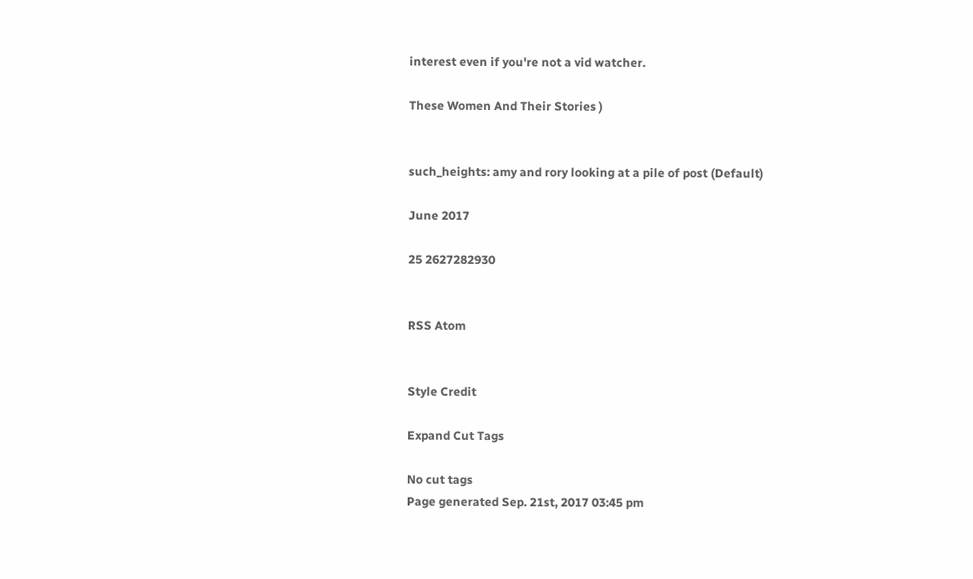interest even if you're not a vid watcher.

These Women And Their Stories )


such_heights: amy and rory looking at a pile of post (Default)

June 2017

25 2627282930


RSS Atom


Style Credit

Expand Cut Tags

No cut tags
Page generated Sep. 21st, 2017 03:45 pm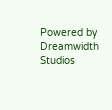Powered by Dreamwidth Studios